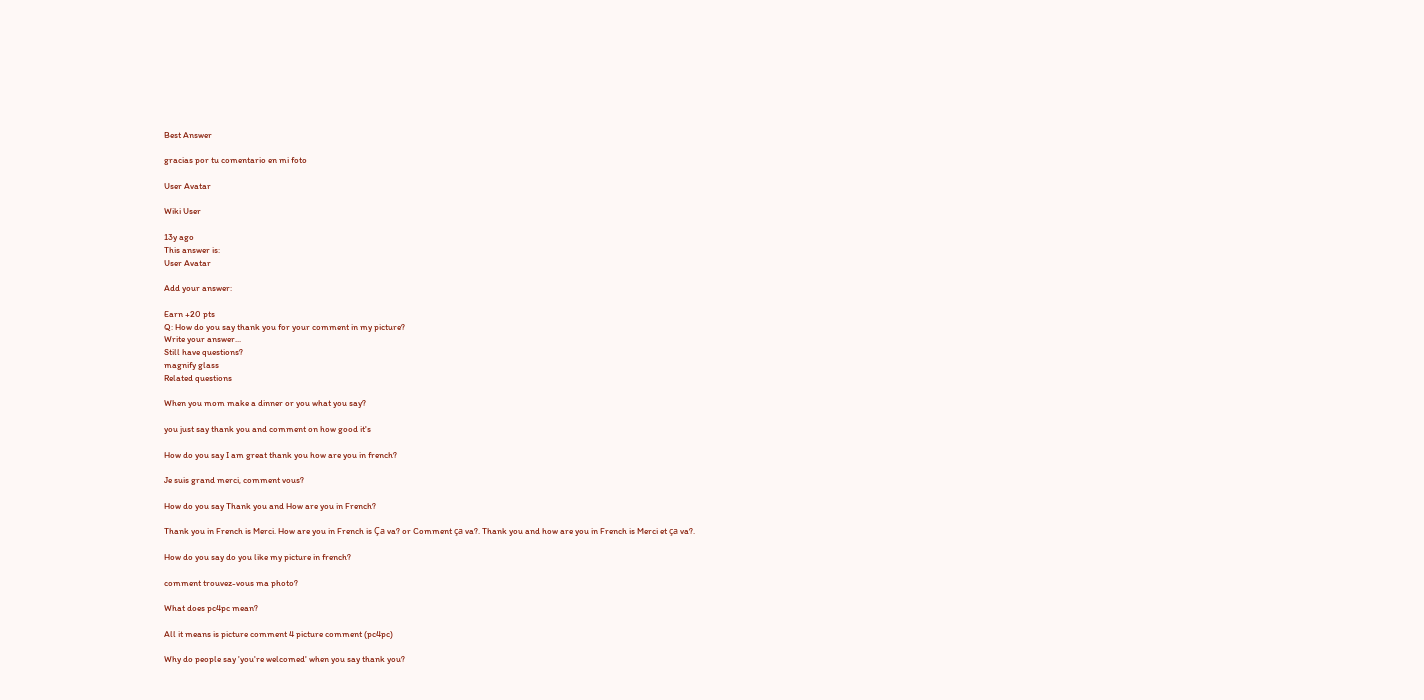Best Answer

gracias por tu comentario en mi foto

User Avatar

Wiki User

13y ago
This answer is:
User Avatar

Add your answer:

Earn +20 pts
Q: How do you say thank you for your comment in my picture?
Write your answer...
Still have questions?
magnify glass
Related questions

When you mom make a dinner or you what you say?

you just say thank you and comment on how good it's

How do you say I am great thank you how are you in french?

Je suis grand merci, comment vous?

How do you say Thank you and How are you in French?

Thank you in French is Merci. How are you in French is Ça va? or Comment ça va?. Thank you and how are you in French is Merci et ça va?.

How do you say do you like my picture in french?

comment trouvez-vous ma photo?

What does pc4pc mean?

All it means is picture comment 4 picture comment (pc4pc)

Why do people say 'you're welcomed' when you say thank you?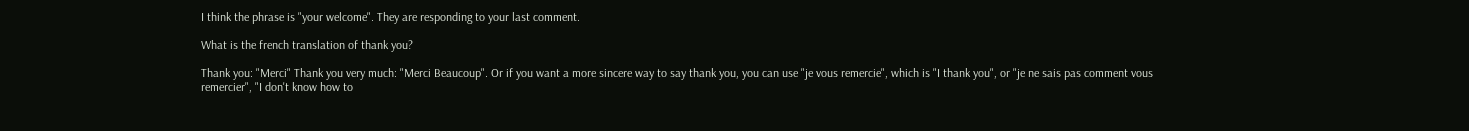I think the phrase is "your welcome". They are responding to your last comment.

What is the french translation of thank you?

Thank you: "Merci" Thank you very much: "Merci Beaucoup". Or if you want a more sincere way to say thank you, you can use "je vous remercie", which is "I thank you", or "je ne sais pas comment vous remercier", "I don't know how to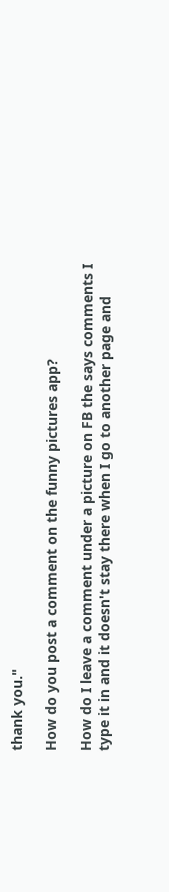thank you."

How do you post a comment on the funny pictures app?

How do I leave a comment under a picture on FB the says comments I type it in and it doesn't stay there when I go to another page and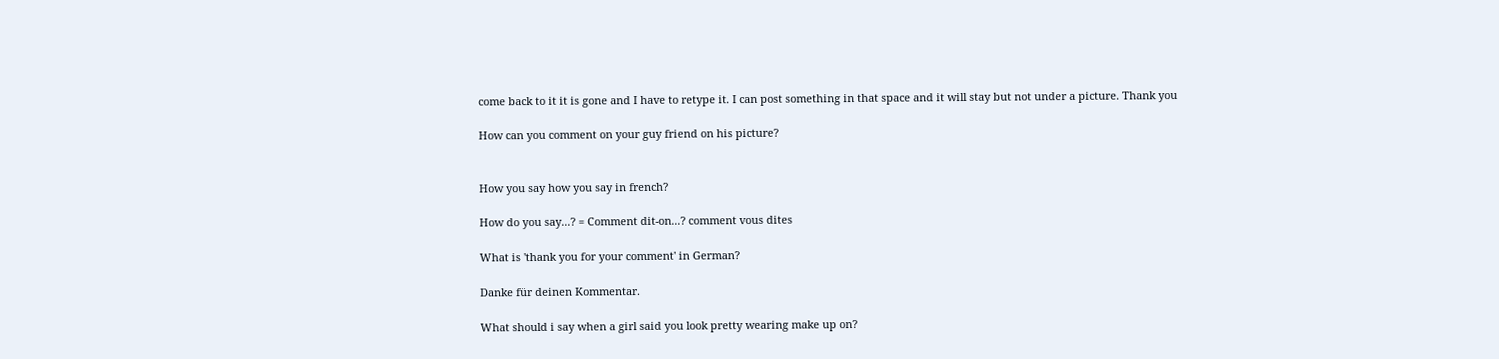come back to it it is gone and I have to retype it. I can post something in that space and it will stay but not under a picture. Thank you

How can you comment on your guy friend on his picture?


How you say how you say in french?

How do you say...? = Comment dit-on...? comment vous dites

What is 'thank you for your comment' in German?

Danke für deinen Kommentar.

What should i say when a girl said you look pretty wearing make up on?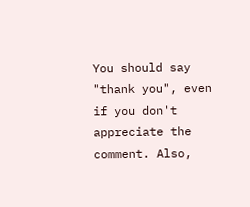You should say "thank you", even if you don't appreciate the comment. Also,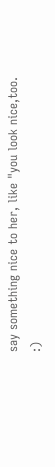say something nice to her, like "you look nice,too. :)